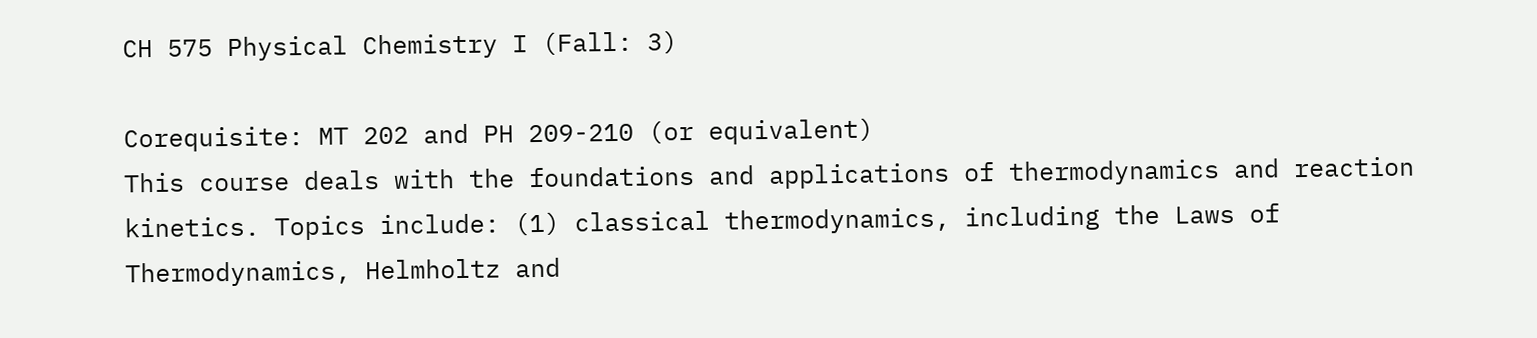CH 575 Physical Chemistry I (Fall: 3)

Corequisite: MT 202 and PH 209-210 (or equivalent)
This course deals with the foundations and applications of thermodynamics and reaction kinetics. Topics include: (1) classical thermodynamics, including the Laws of Thermodynamics, Helmholtz and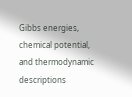Gibbs energies, chemical potential, and thermodynamic descriptions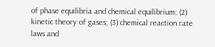of phase equilibria and chemical equilibrium; (2) kinetic theory of gases; (3) chemical reaction rate laws and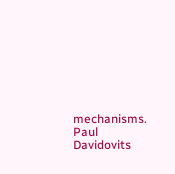mechanisms.
Paul Davidovits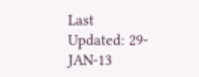Last Updated: 29-JAN-13